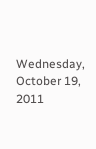Wednesday, October 19, 2011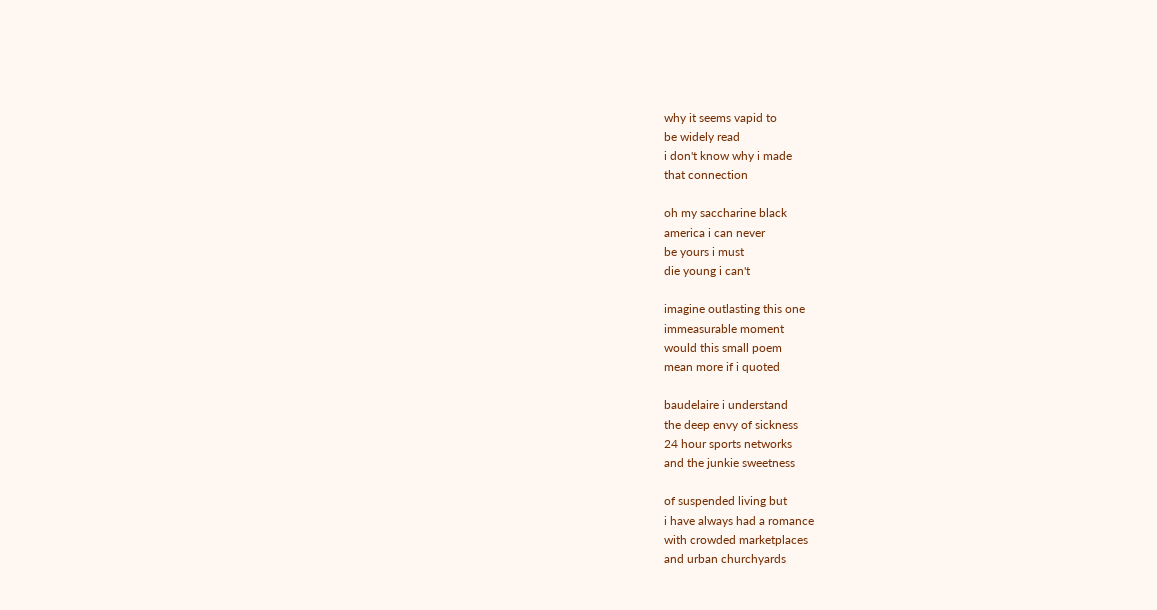why it seems vapid to
be widely read
i don't know why i made
that connection

oh my saccharine black
america i can never
be yours i must
die young i can't

imagine outlasting this one
immeasurable moment
would this small poem
mean more if i quoted

baudelaire i understand
the deep envy of sickness
24 hour sports networks
and the junkie sweetness

of suspended living but
i have always had a romance
with crowded marketplaces
and urban churchyards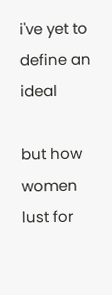i've yet to define an ideal

but how women lust for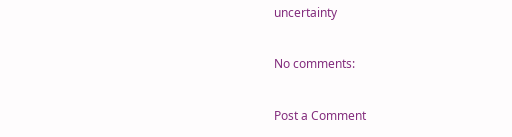uncertainty

No comments:

Post a Comment